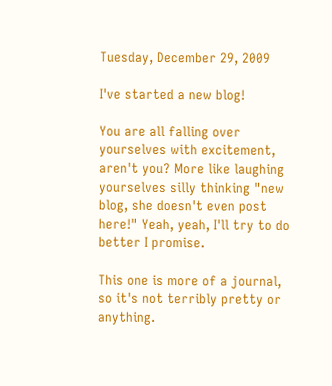Tuesday, December 29, 2009

I've started a new blog!

You are all falling over yourselves with excitement, aren't you? More like laughing yourselves silly thinking "new blog, she doesn't even post here!" Yeah, yeah, I'll try to do better I promise.

This one is more of a journal, so it's not terribly pretty or anything.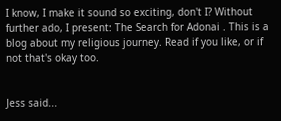I know, I make it sound so exciting, don't I? Without further ado, I present: The Search for Adonai . This is a blog about my religious journey. Read if you like, or if not that's okay too.


Jess said...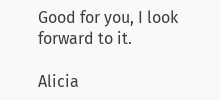Good for you, I look forward to it.

Alicia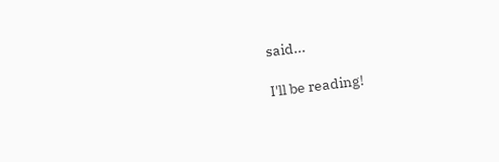said...

I'll be reading!